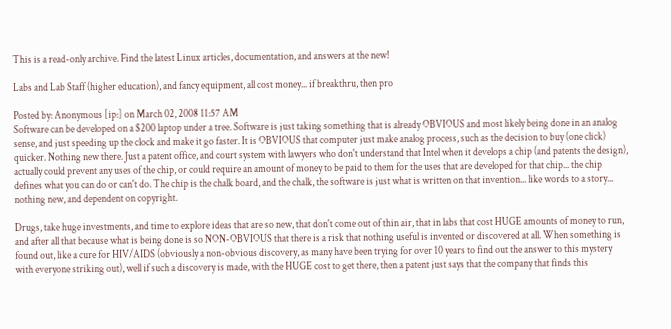This is a read-only archive. Find the latest Linux articles, documentation, and answers at the new!

Labs and Lab Staff (higher education), and fancy equipment, all cost money... if breakthru, then pro

Posted by: Anonymous [ip:] on March 02, 2008 11:57 AM
Software can be developed on a $200 laptop under a tree. Software is just taking something that is already OBVIOUS and most likely being done in an analog sense, and just speeding up the clock and make it go faster. It is OBVIOUS that computer just make analog process, such as the decision to buy (one click) quicker. Nothing new there. Just a patent office, and court system with lawyers who don't understand that Intel when it develops a chip (and patents the design), actually could prevent any uses of the chip, or could require an amount of money to be paid to them for the uses that are developed for that chip... the chip defines what you can do or can't do. The chip is the chalk board, and the chalk, the software is just what is written on that invention... like words to a story... nothing new, and dependent on copyright.

Drugs, take huge investments, and time to explore ideas that are so new, that don't come out of thin air, that in labs that cost HUGE amounts of money to run, and after all that because what is being done is so NON-OBVIOUS that there is a risk that nothing useful is invented or discovered at all. When something is found out, like a cure for HIV/AIDS (obviously a non-obvious discovery, as many have been trying for over 10 years to find out the answer to this mystery with everyone striking out), well if such a discovery is made, with the HUGE cost to get there, then a patent just says that the company that finds this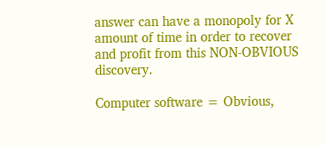answer can have a monopoly for X amount of time in order to recover and profit from this NON-OBVIOUS discovery.

Computer software = Obvious,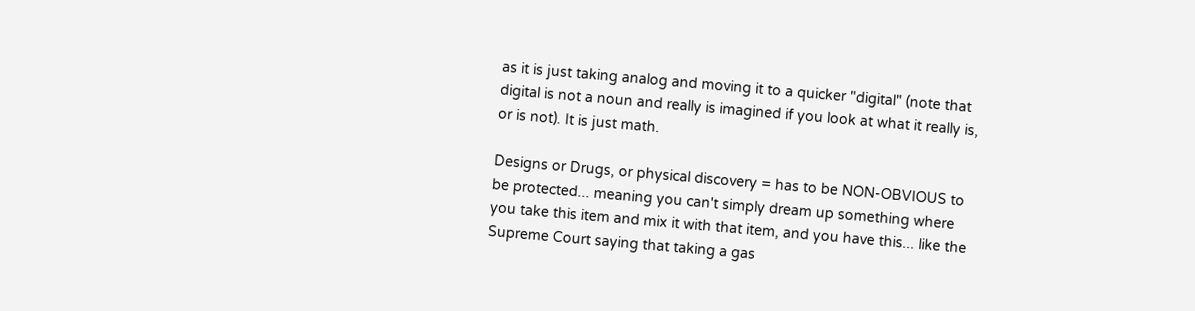as it is just taking analog and moving it to a quicker "digital" (note that digital is not a noun and really is imagined if you look at what it really is, or is not). It is just math.

Designs or Drugs, or physical discovery = has to be NON-OBVIOUS to be protected... meaning you can't simply dream up something where you take this item and mix it with that item, and you have this... like the Supreme Court saying that taking a gas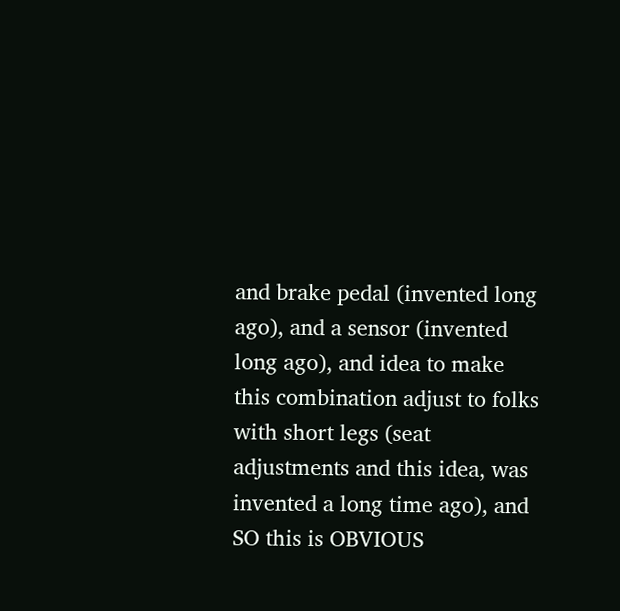and brake pedal (invented long ago), and a sensor (invented long ago), and idea to make this combination adjust to folks with short legs (seat adjustments and this idea, was invented a long time ago), and SO this is OBVIOUS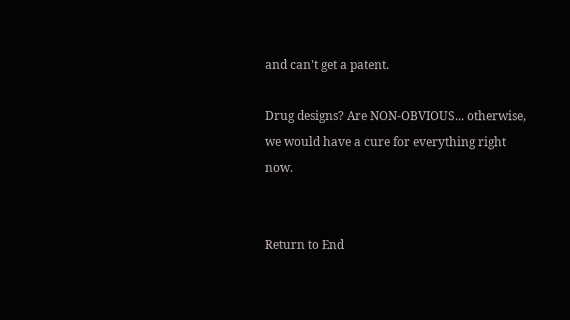and can't get a patent.

Drug designs? Are NON-OBVIOUS... otherwise, we would have a cure for everything right now.


Return to End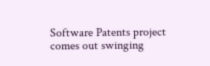Software Patents project comes out swinging